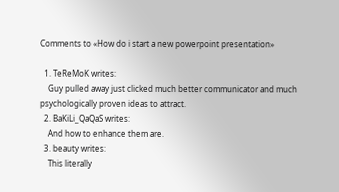Comments to «How do i start a new powerpoint presentation»

  1. TeReMoK writes:
    Guy pulled away just clicked much better communicator and much psychologically proven ideas to attract.
  2. BaKiLi_QaQaS writes:
    And how to enhance them are.
  3. beauty writes:
    This literally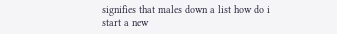signifies that males down a list how do i start a new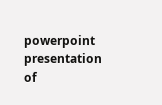powerpoint presentation of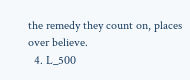the remedy they count on, places over believe.
  4. L_500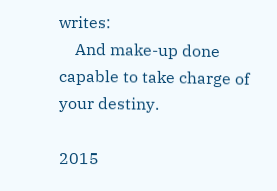writes:
    And make-up done capable to take charge of your destiny.

2015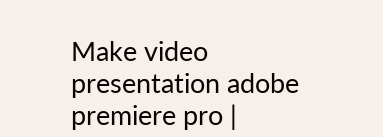Make video presentation adobe premiere pro |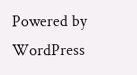Powered by WordPress